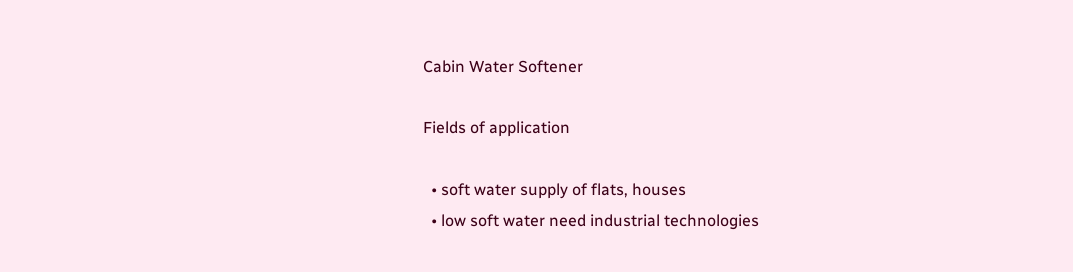Cabin Water Softener

Fields of application

  • soft water supply of flats, houses
  • low soft water need industrial technologies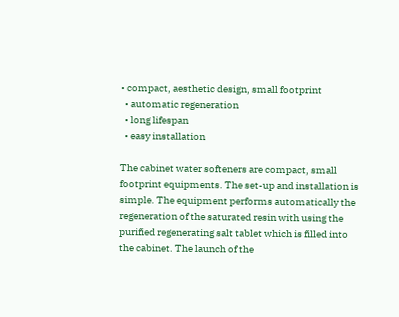• compact, aesthetic design, small footprint
  • automatic regeneration
  • long lifespan
  • easy installation

The cabinet water softeners are compact, small footprint equipments. The set-up and installation is simple. The equipment performs automatically the regeneration of the saturated resin with using the purified regenerating salt tablet which is filled into the cabinet. The launch of the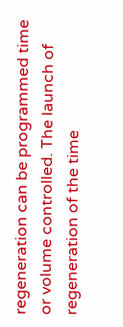regeneration can be programmed time or volume controlled. The launch of regeneration of the time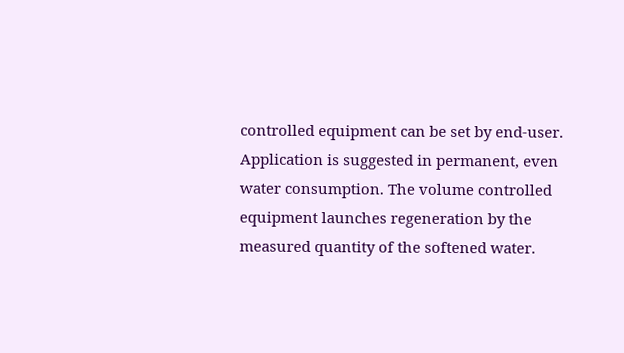controlled equipment can be set by end-user. Application is suggested in permanent, even water consumption. The volume controlled equipment launches regeneration by the measured quantity of the softened water.